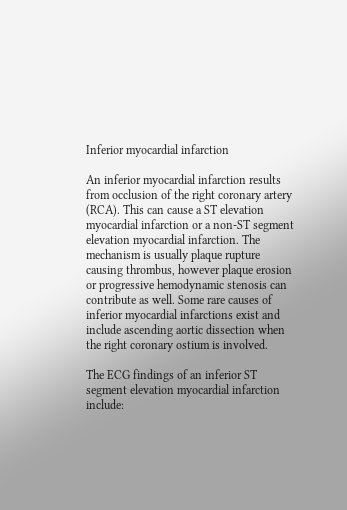Inferior myocardial infarction

An inferior myocardial infarction results from occlusion of the right coronary artery (RCA). This can cause a ST elevation myocardial infarction or a non-ST segment elevation myocardial infarction. The mechanism is usually plaque rupture causing thrombus, however plaque erosion or progressive hemodynamic stenosis can contribute as well. Some rare causes of inferior myocardial infarctions exist and include ascending aortic dissection when the right coronary ostium is involved.

The ECG findings of an inferior ST segment elevation myocardial infarction include: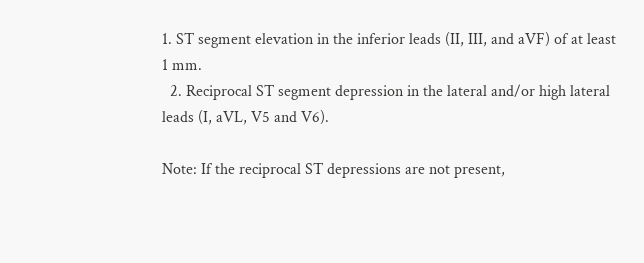1. ST segment elevation in the inferior leads (II, III, and aVF) of at least 1 mm.
  2. Reciprocal ST segment depression in the lateral and/or high lateral leads (I, aVL, V5 and V6).

Note: If the reciprocal ST depressions are not present,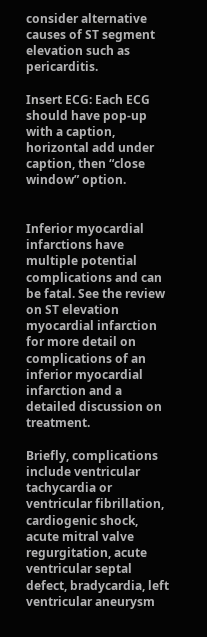consider alternative causes of ST segment elevation such as pericarditis.

Insert ECG: Each ECG should have pop-up with a caption, horizontal add under caption, then “close window” option.


Inferior myocardial infarctions have multiple potential complications and can be fatal. See the review on ST elevation myocardial infarction for more detail on complications of an inferior myocardial infarction and a detailed discussion on treatment.

Briefly, complications include ventricular tachycardia or ventricular fibrillation, cardiogenic shock, acute mitral valve regurgitation, acute ventricular septal defect, bradycardia, left ventricular aneurysm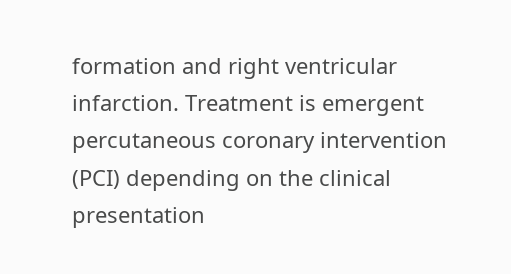formation and right ventricular infarction. Treatment is emergent percutaneous coronary intervention (PCI) depending on the clinical presentation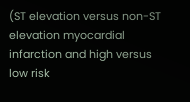(ST elevation versus non-ST elevation myocardial infarction and high versus low risk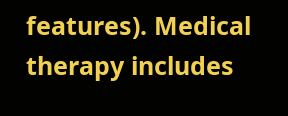features). Medical therapy includes